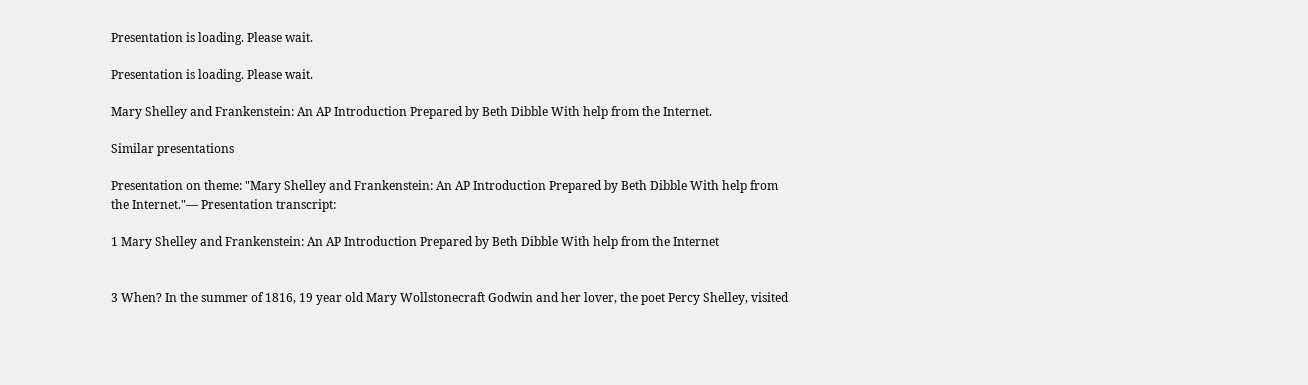Presentation is loading. Please wait.

Presentation is loading. Please wait.

Mary Shelley and Frankenstein: An AP Introduction Prepared by Beth Dibble With help from the Internet.

Similar presentations

Presentation on theme: "Mary Shelley and Frankenstein: An AP Introduction Prepared by Beth Dibble With help from the Internet."— Presentation transcript:

1 Mary Shelley and Frankenstein: An AP Introduction Prepared by Beth Dibble With help from the Internet


3 When? In the summer of 1816, 19 year old Mary Wollstonecraft Godwin and her lover, the poet Percy Shelley, visited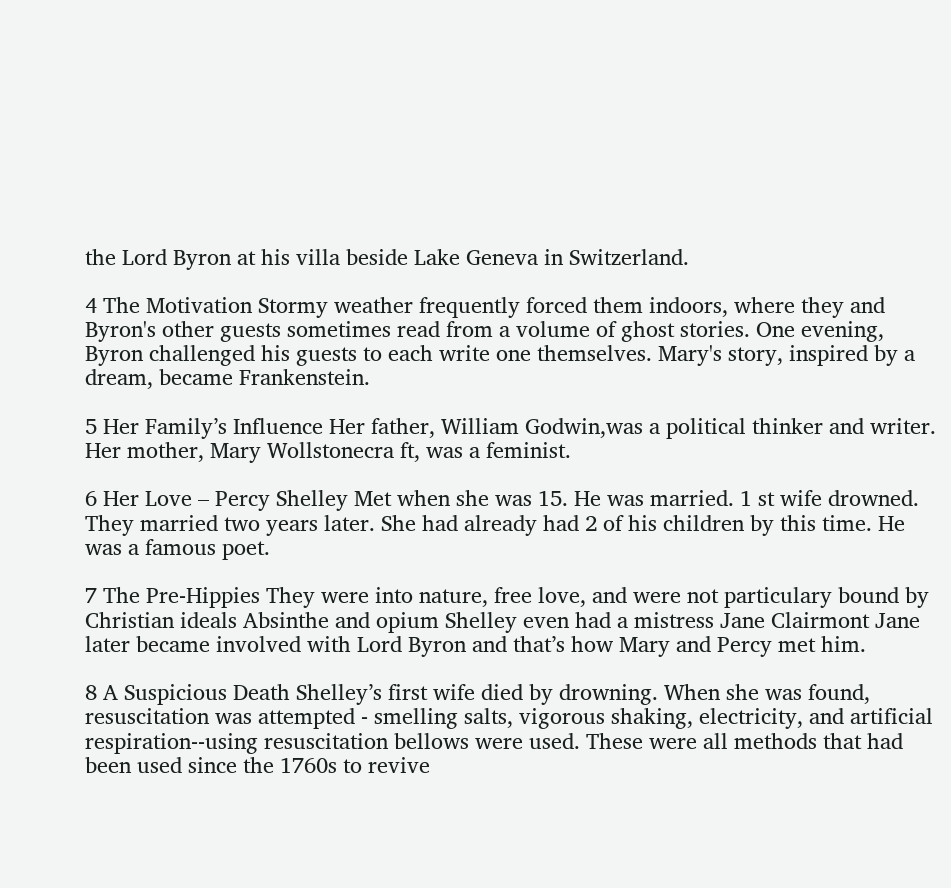the Lord Byron at his villa beside Lake Geneva in Switzerland.

4 The Motivation Stormy weather frequently forced them indoors, where they and Byron's other guests sometimes read from a volume of ghost stories. One evening, Byron challenged his guests to each write one themselves. Mary's story, inspired by a dream, became Frankenstein.

5 Her Family’s Influence Her father, William Godwin,was a political thinker and writer. Her mother, Mary Wollstonecra ft, was a feminist.

6 Her Love – Percy Shelley Met when she was 15. He was married. 1 st wife drowned. They married two years later. She had already had 2 of his children by this time. He was a famous poet.

7 The Pre-Hippies They were into nature, free love, and were not particulary bound by Christian ideals Absinthe and opium Shelley even had a mistress Jane Clairmont Jane later became involved with Lord Byron and that’s how Mary and Percy met him.

8 A Suspicious Death Shelley’s first wife died by drowning. When she was found, resuscitation was attempted - smelling salts, vigorous shaking, electricity, and artificial respiration--using resuscitation bellows were used. These were all methods that had been used since the 1760s to revive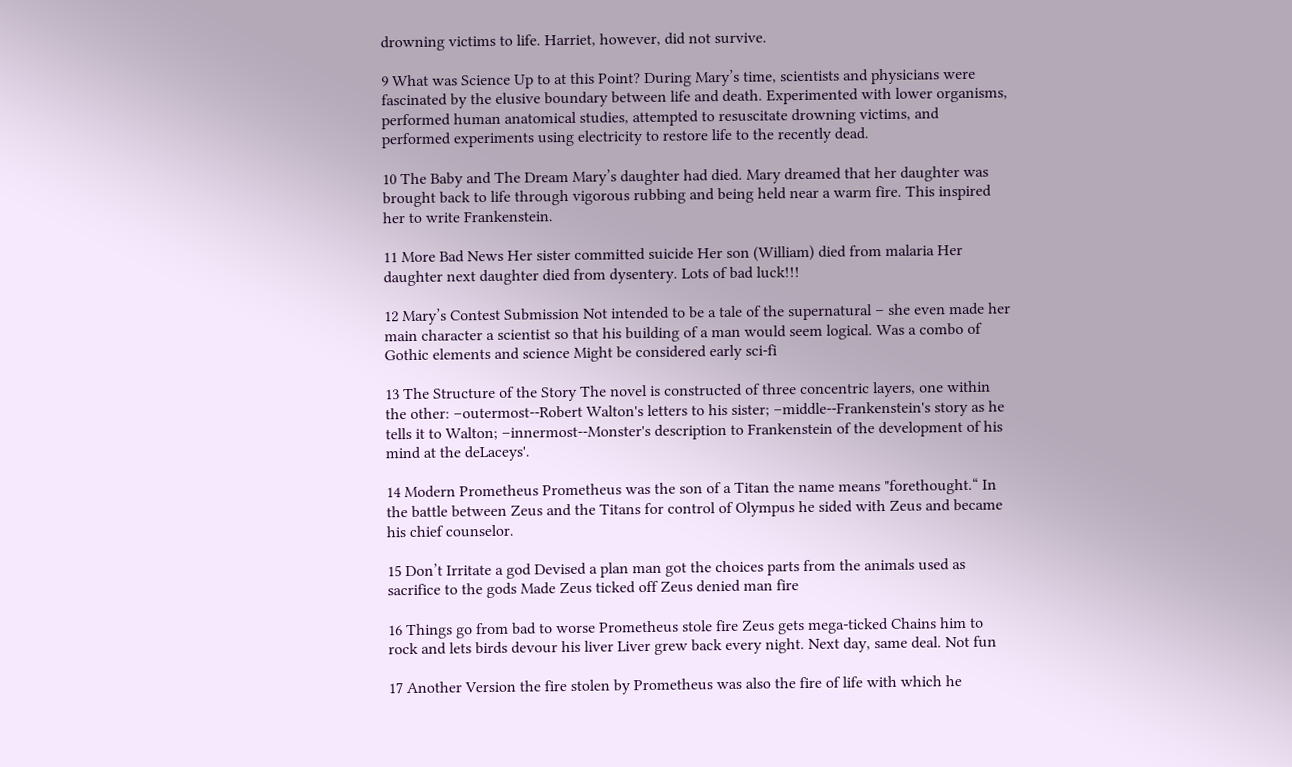drowning victims to life. Harriet, however, did not survive.

9 What was Science Up to at this Point? During Mary’s time, scientists and physicians were fascinated by the elusive boundary between life and death. Experimented with lower organisms, performed human anatomical studies, attempted to resuscitate drowning victims, and performed experiments using electricity to restore life to the recently dead.

10 The Baby and The Dream Mary’s daughter had died. Mary dreamed that her daughter was brought back to life through vigorous rubbing and being held near a warm fire. This inspired her to write Frankenstein.

11 More Bad News Her sister committed suicide Her son (William) died from malaria Her daughter next daughter died from dysentery. Lots of bad luck!!!

12 Mary’s Contest Submission Not intended to be a tale of the supernatural – she even made her main character a scientist so that his building of a man would seem logical. Was a combo of Gothic elements and science Might be considered early sci-fi

13 The Structure of the Story The novel is constructed of three concentric layers, one within the other: –outermost--Robert Walton's letters to his sister; –middle--Frankenstein's story as he tells it to Walton; –innermost--Monster's description to Frankenstein of the development of his mind at the deLaceys'.

14 Modern Prometheus Prometheus was the son of a Titan the name means "forethought.“ In the battle between Zeus and the Titans for control of Olympus he sided with Zeus and became his chief counselor.

15 Don’t Irritate a god Devised a plan man got the choices parts from the animals used as sacrifice to the gods Made Zeus ticked off Zeus denied man fire

16 Things go from bad to worse Prometheus stole fire Zeus gets mega-ticked Chains him to rock and lets birds devour his liver Liver grew back every night. Next day, same deal. Not fun

17 Another Version the fire stolen by Prometheus was also the fire of life with which he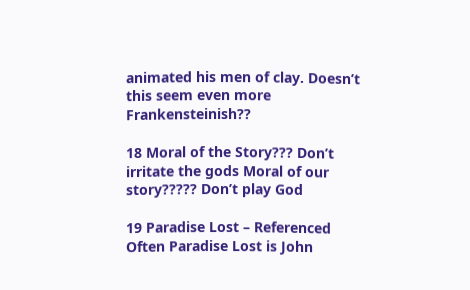animated his men of clay. Doesn’t this seem even more Frankensteinish??

18 Moral of the Story??? Don’t irritate the gods Moral of our story????? Don’t play God

19 Paradise Lost – Referenced Often Paradise Lost is John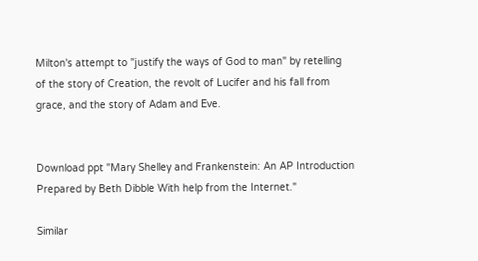Milton's attempt to "justify the ways of God to man" by retelling of the story of Creation, the revolt of Lucifer and his fall from grace, and the story of Adam and Eve.


Download ppt "Mary Shelley and Frankenstein: An AP Introduction Prepared by Beth Dibble With help from the Internet."

Similar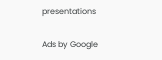presentations

Ads by Google